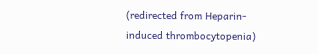(redirected from Heparin-induced thrombocytopenia)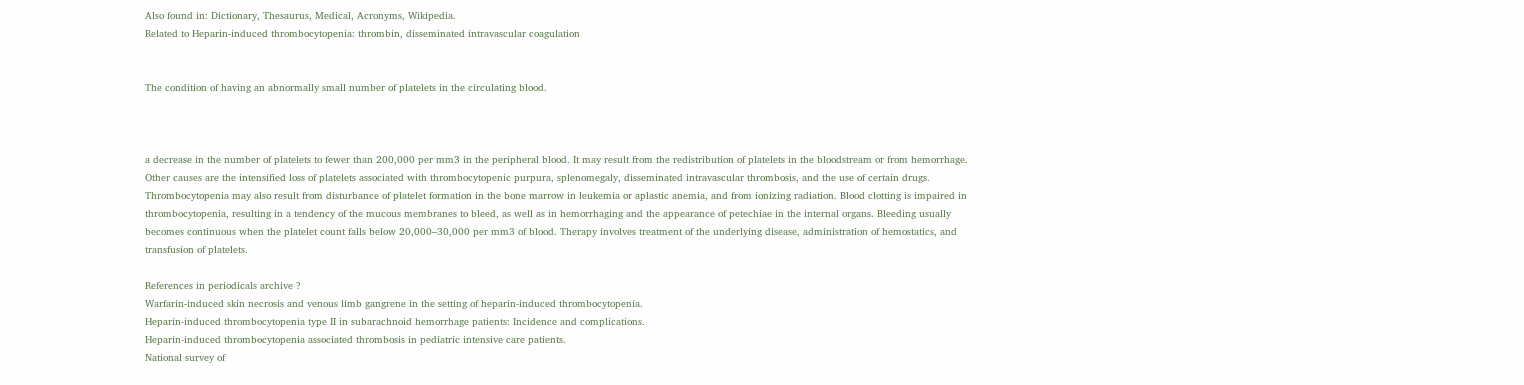Also found in: Dictionary, Thesaurus, Medical, Acronyms, Wikipedia.
Related to Heparin-induced thrombocytopenia: thrombin, disseminated intravascular coagulation


The condition of having an abnormally small number of platelets in the circulating blood.



a decrease in the number of platelets to fewer than 200,000 per mm3 in the peripheral blood. It may result from the redistribution of platelets in the bloodstream or from hemorrhage. Other causes are the intensified loss of platelets associated with thrombocytopenic purpura, splenomegaly, disseminated intravascular thrombosis, and the use of certain drugs. Thrombocytopenia may also result from disturbance of platelet formation in the bone marrow in leukemia or aplastic anemia, and from ionizing radiation. Blood clotting is impaired in thrombocytopenia, resulting in a tendency of the mucous membranes to bleed, as well as in hemorrhaging and the appearance of petechiae in the internal organs. Bleeding usually becomes continuous when the platelet count falls below 20,000–30,000 per mm3 of blood. Therapy involves treatment of the underlying disease, administration of hemostatics, and transfusion of platelets.

References in periodicals archive ?
Warfarin-induced skin necrosis and venous limb gangrene in the setting of heparin-induced thrombocytopenia.
Heparin-induced thrombocytopenia type II in subarachnoid hemorrhage patients: Incidence and complications.
Heparin-induced thrombocytopenia associated thrombosis in pediatric intensive care patients.
National survey of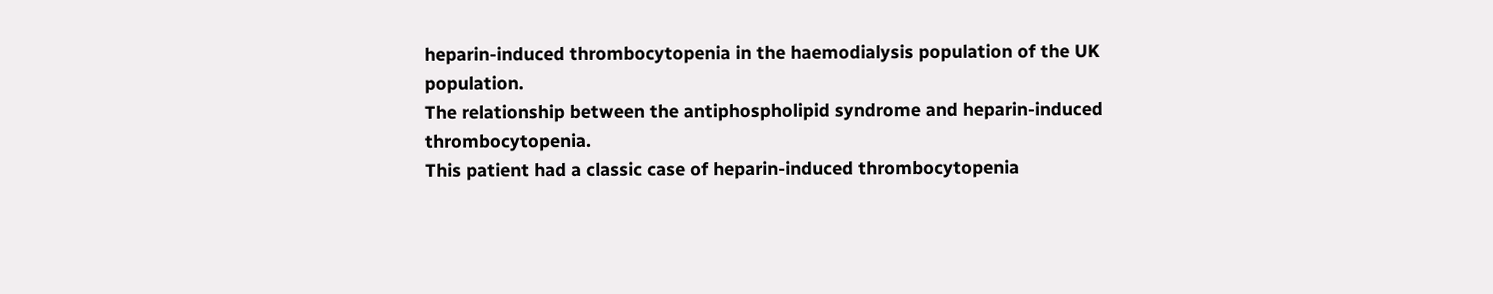heparin-induced thrombocytopenia in the haemodialysis population of the UK population.
The relationship between the antiphospholipid syndrome and heparin-induced thrombocytopenia.
This patient had a classic case of heparin-induced thrombocytopenia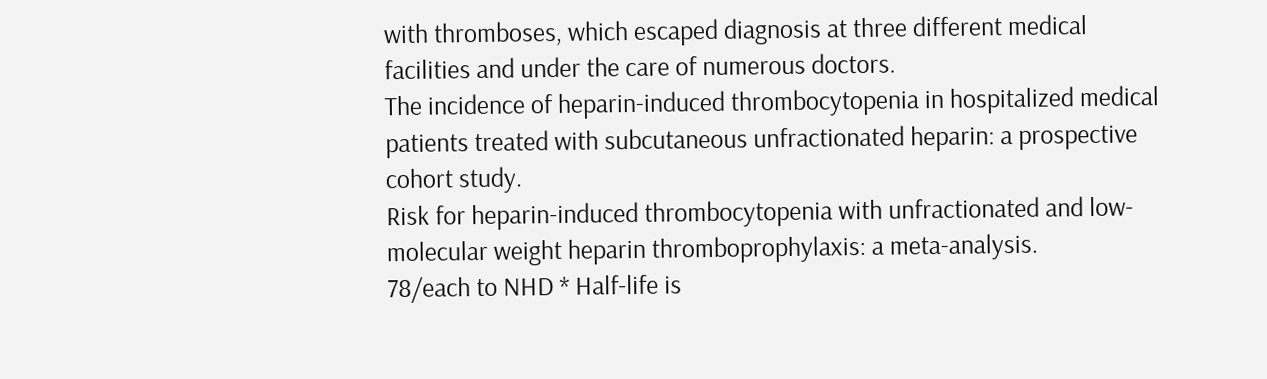with thromboses, which escaped diagnosis at three different medical facilities and under the care of numerous doctors.
The incidence of heparin-induced thrombocytopenia in hospitalized medical patients treated with subcutaneous unfractionated heparin: a prospective cohort study.
Risk for heparin-induced thrombocytopenia with unfractionated and low-molecular weight heparin thromboprophylaxis: a meta-analysis.
78/each to NHD * Half-life is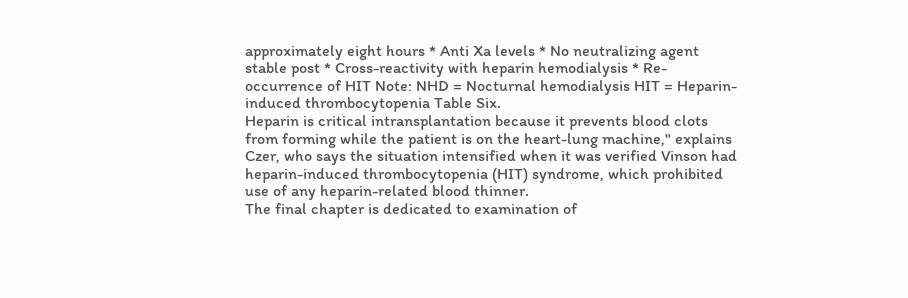approximately eight hours * Anti Xa levels * No neutralizing agent stable post * Cross-reactivity with heparin hemodialysis * Re-occurrence of HIT Note: NHD = Nocturnal hemodialysis HIT = Heparin-induced thrombocytopenia Table Six.
Heparin is critical intransplantation because it prevents blood clots from forming while the patient is on the heart-lung machine," explains Czer, who says the situation intensified when it was verified Vinson had heparin-induced thrombocytopenia (HIT) syndrome, which prohibited use of any heparin-related blood thinner.
The final chapter is dedicated to examination of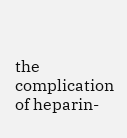the complication of heparin-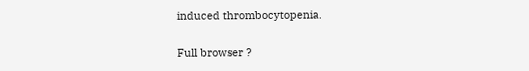induced thrombocytopenia.

Full browser ?